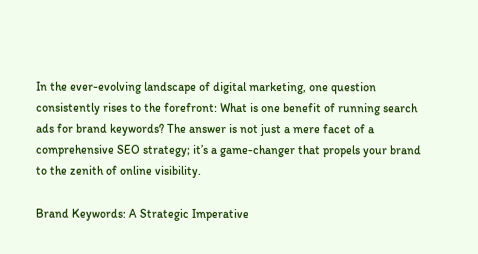In the ever-evolving landscape of digital marketing, one question consistently rises to the forefront: What is one benefit of running search ads for brand keywords? The answer is not just a mere facet of a comprehensive SEO strategy; it’s a game-changer that propels your brand to the zenith of online visibility.

Brand Keywords: A Strategic Imperative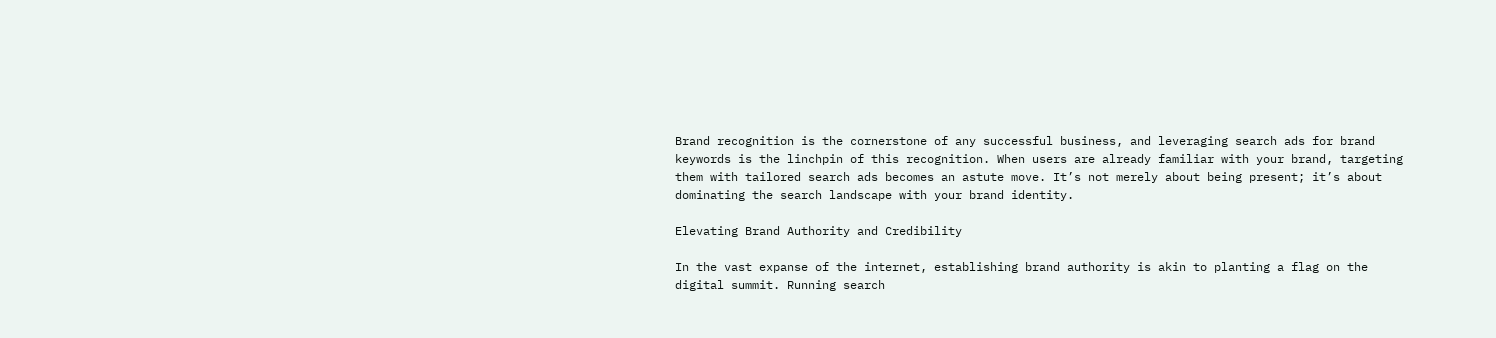Brand recognition is the cornerstone of any successful business, and leveraging search ads for brand keywords is the linchpin of this recognition. When users are already familiar with your brand, targeting them with tailored search ads becomes an astute move. It’s not merely about being present; it’s about dominating the search landscape with your brand identity.

Elevating Brand Authority and Credibility

In the vast expanse of the internet, establishing brand authority is akin to planting a flag on the digital summit. Running search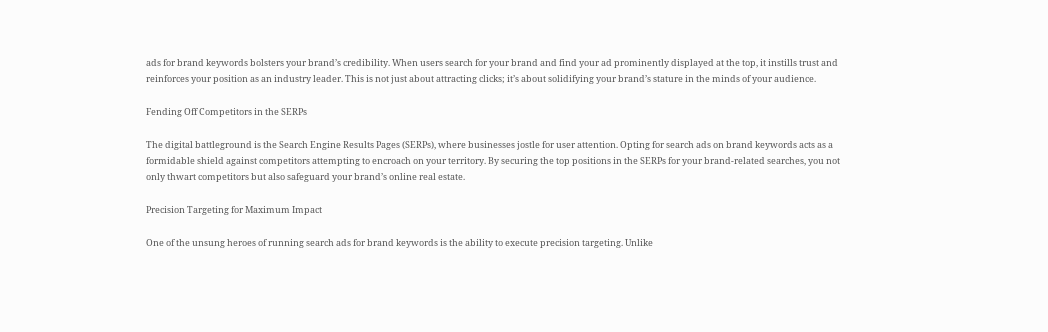ads for brand keywords bolsters your brand’s credibility. When users search for your brand and find your ad prominently displayed at the top, it instills trust and reinforces your position as an industry leader. This is not just about attracting clicks; it’s about solidifying your brand’s stature in the minds of your audience.

Fending Off Competitors in the SERPs

The digital battleground is the Search Engine Results Pages (SERPs), where businesses jostle for user attention. Opting for search ads on brand keywords acts as a formidable shield against competitors attempting to encroach on your territory. By securing the top positions in the SERPs for your brand-related searches, you not only thwart competitors but also safeguard your brand’s online real estate.

Precision Targeting for Maximum Impact

One of the unsung heroes of running search ads for brand keywords is the ability to execute precision targeting. Unlike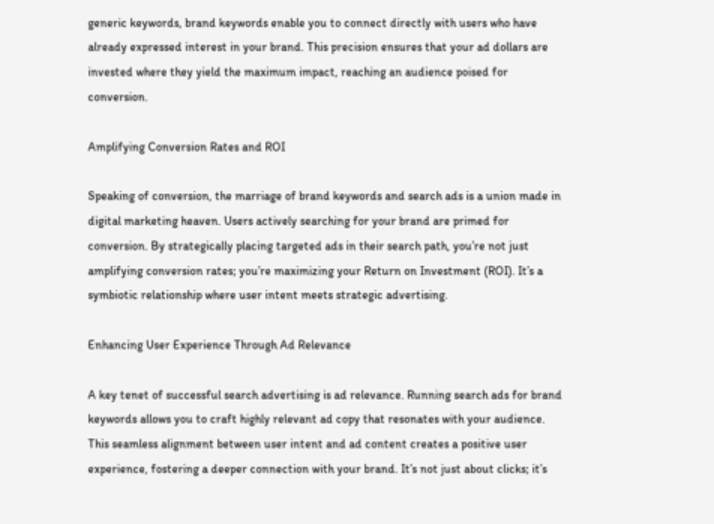generic keywords, brand keywords enable you to connect directly with users who have already expressed interest in your brand. This precision ensures that your ad dollars are invested where they yield the maximum impact, reaching an audience poised for conversion.

Amplifying Conversion Rates and ROI

Speaking of conversion, the marriage of brand keywords and search ads is a union made in digital marketing heaven. Users actively searching for your brand are primed for conversion. By strategically placing targeted ads in their search path, you’re not just amplifying conversion rates; you’re maximizing your Return on Investment (ROI). It’s a symbiotic relationship where user intent meets strategic advertising.

Enhancing User Experience Through Ad Relevance

A key tenet of successful search advertising is ad relevance. Running search ads for brand keywords allows you to craft highly relevant ad copy that resonates with your audience. This seamless alignment between user intent and ad content creates a positive user experience, fostering a deeper connection with your brand. It’s not just about clicks; it’s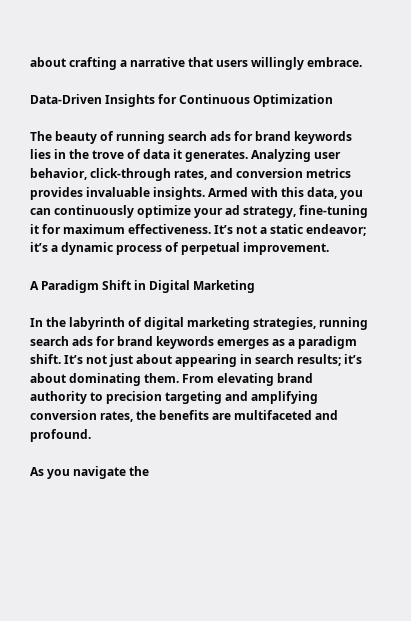about crafting a narrative that users willingly embrace.

Data-Driven Insights for Continuous Optimization

The beauty of running search ads for brand keywords lies in the trove of data it generates. Analyzing user behavior, click-through rates, and conversion metrics provides invaluable insights. Armed with this data, you can continuously optimize your ad strategy, fine-tuning it for maximum effectiveness. It’s not a static endeavor; it’s a dynamic process of perpetual improvement.

A Paradigm Shift in Digital Marketing

In the labyrinth of digital marketing strategies, running search ads for brand keywords emerges as a paradigm shift. It’s not just about appearing in search results; it’s about dominating them. From elevating brand authority to precision targeting and amplifying conversion rates, the benefits are multifaceted and profound.

As you navigate the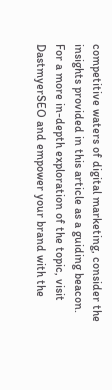competitive waters of digital marketing, consider the insights provided in this article as a guiding beacon. For a more in-depth exploration of the topic, visit DastmyerSEO and empower your brand with the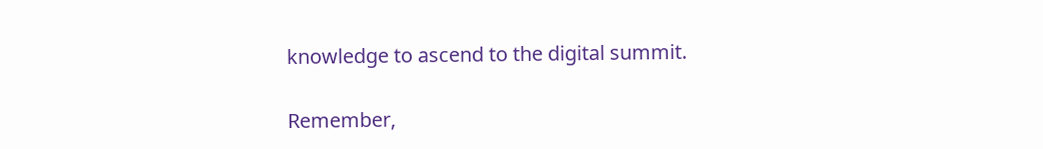knowledge to ascend to the digital summit.

Remember,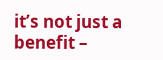it’s not just a benefit –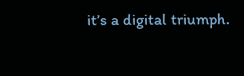it’s a digital triumph.